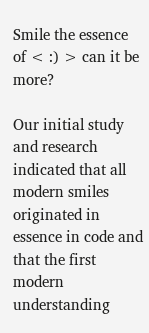Smile the essence of < :) > can it be more?

Our initial study and research indicated that all modern smiles originated in essence in code and that the first
modern understanding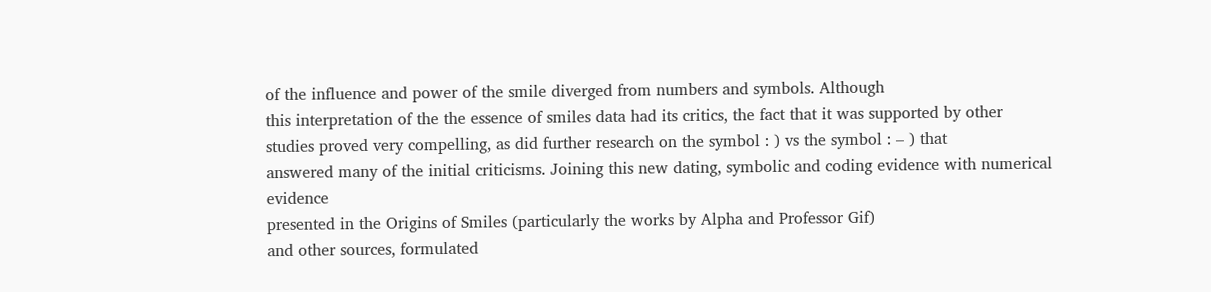of the influence and power of the smile diverged from numbers and symbols. Although
this interpretation of the the essence of smiles data had its critics, the fact that it was supported by other
studies proved very compelling, as did further research on the symbol : ) vs the symbol : – ) that
answered many of the initial criticisms. Joining this new dating, symbolic and coding evidence with numerical evidence
presented in the Origins of Smiles (particularly the works by Alpha and Professor Gif)
and other sources, formulated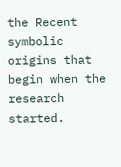the Recent symbolic origins that begin when the research started.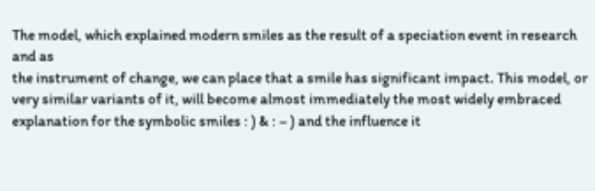The model, which explained modern smiles as the result of a speciation event in research and as
the instrument of change, we can place that a smile has significant impact. This model, or very similar variants of it, will become almost immediately the most widely embraced explanation for the symbolic smiles : ) & : – ) and the influence it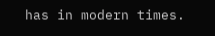has in modern times.